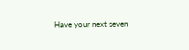Have your next seven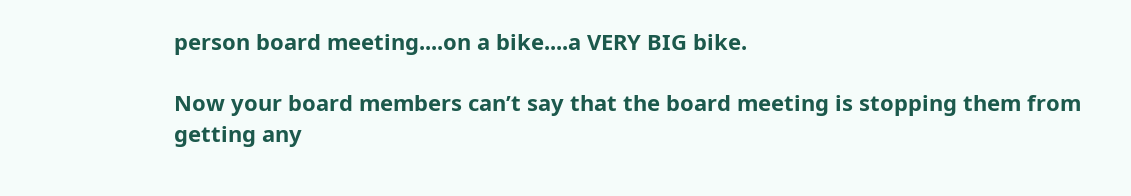person board meeting....on a bike....a VERY BIG bike.

Now your board members can’t say that the board meeting is stopping them from getting any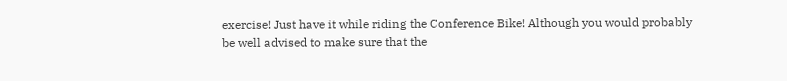exercise! Just have it while riding the Conference Bike! Although you would probably be well advised to make sure that the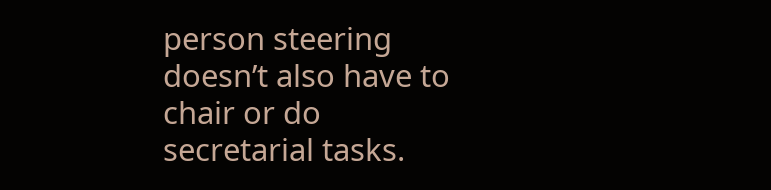person steering doesn’t also have to chair or do secretarial tasks.